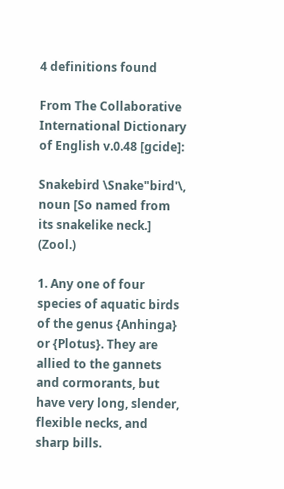4 definitions found

From The Collaborative International Dictionary of English v.0.48 [gcide]:

Snakebird \Snake"bird'\, noun [So named from its snakelike neck.] (Zool.)

1. Any one of four species of aquatic birds of the genus {Anhinga} or {Plotus}. They are allied to the gannets and cormorants, but have very long, slender, flexible necks, and sharp bills.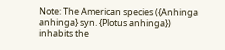Note: The American species ({Anhinga anhinga} syn. {Plotus anhinga}) inhabits the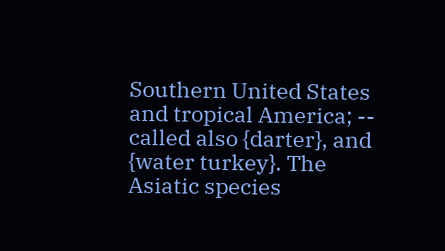Southern United States and tropical America; -- called also {darter}, and {water turkey}. The Asiatic species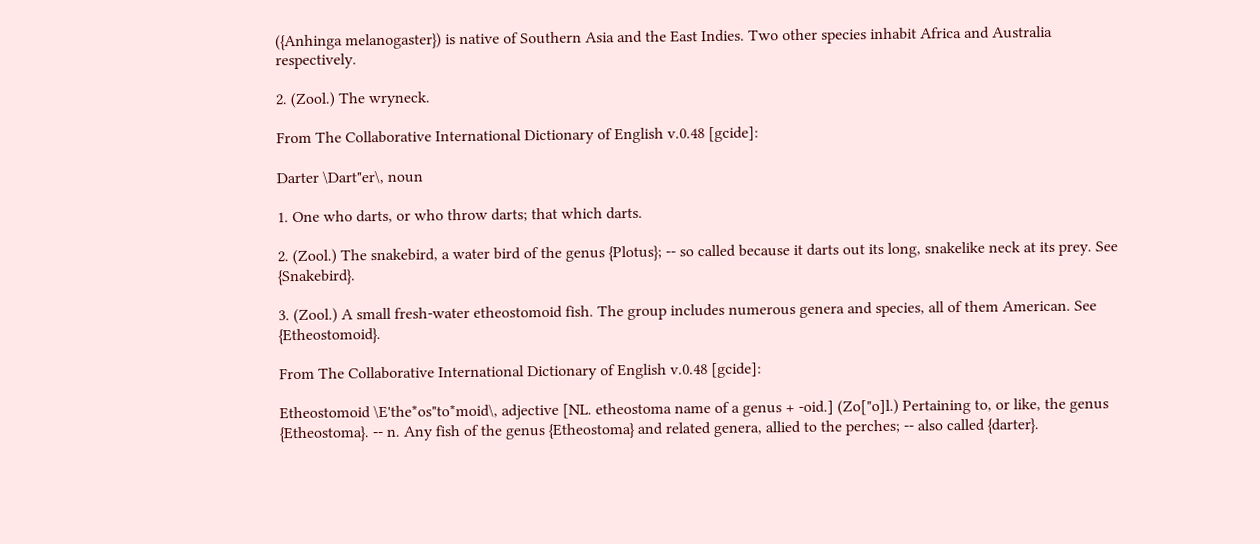({Anhinga melanogaster}) is native of Southern Asia and the East Indies. Two other species inhabit Africa and Australia respectively.

2. (Zool.) The wryneck.

From The Collaborative International Dictionary of English v.0.48 [gcide]:

Darter \Dart"er\, noun

1. One who darts, or who throw darts; that which darts.

2. (Zool.) The snakebird, a water bird of the genus {Plotus}; -- so called because it darts out its long, snakelike neck at its prey. See {Snakebird}.

3. (Zool.) A small fresh-water etheostomoid fish. The group includes numerous genera and species, all of them American. See {Etheostomoid}.

From The Collaborative International Dictionary of English v.0.48 [gcide]:

Etheostomoid \E'the*os"to*moid\, adjective [NL. etheostoma name of a genus + -oid.] (Zo["o]l.) Pertaining to, or like, the genus {Etheostoma}. -- n. Any fish of the genus {Etheostoma} and related genera, allied to the perches; -- also called {darter}.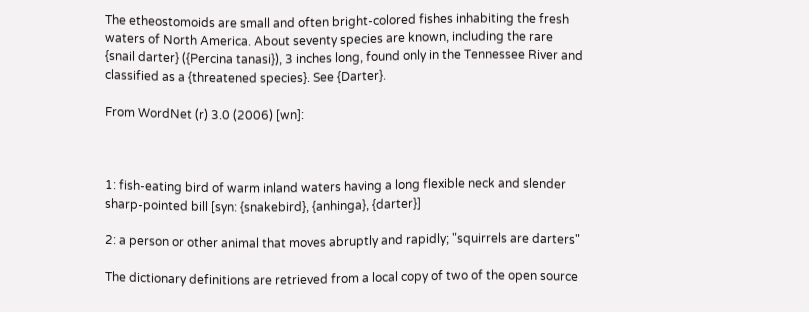The etheostomoids are small and often bright-colored fishes inhabiting the fresh waters of North America. About seventy species are known, including the rare {snail darter} ({Percina tanasi}), 3 inches long, found only in the Tennessee River and classified as a {threatened species}. See {Darter}.

From WordNet (r) 3.0 (2006) [wn]:



1: fish-eating bird of warm inland waters having a long flexible neck and slender sharp-pointed bill [syn: {snakebird}, {anhinga}, {darter}]

2: a person or other animal that moves abruptly and rapidly; "squirrels are darters"

The dictionary definitions are retrieved from a local copy of two of the open source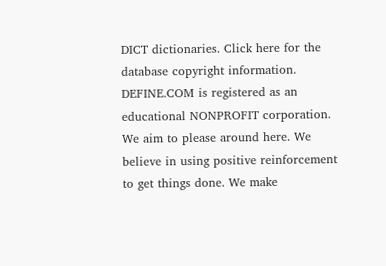DICT dictionaries. Click here for the database copyright information. DEFINE.COM is registered as an educational NONPROFIT corporation. We aim to please around here. We believe in using positive reinforcement to get things done. We make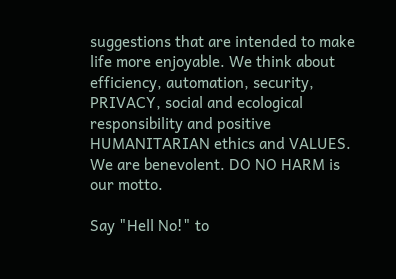suggestions that are intended to make life more enjoyable. We think about efficiency, automation, security, PRIVACY, social and ecological responsibility and positive HUMANITARIAN ethics and VALUES. We are benevolent. DO NO HARM is our motto.

Say "Hell No!" to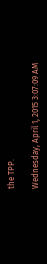the TPP.

Wednesday, April 1, 2015 3:07:09 AM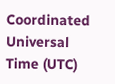Coordinated Universal Time (UTC)